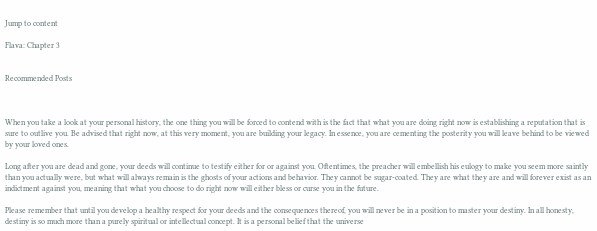Jump to content

Flava: Chapter 3


Recommended Posts



When you take a look at your personal history, the one thing you will be forced to contend with is the fact that what you are doing right now is establishing a reputation that is sure to outlive you. Be advised that right now, at this very moment, you are building your legacy. In essence, you are cementing the posterity you will leave behind to be viewed by your loved ones.

Long after you are dead and gone, your deeds will continue to testify either for or against you. Oftentimes, the preacher will embellish his eulogy to make you seem more saintly than you actually were, but what will always remain is the ghosts of your actions and behavior. They cannot be sugar-coated. They are what they are and will forever exist as an indictment against you, meaning that what you choose to do right now will either bless or curse you in the future.

Please remember that until you develop a healthy respect for your deeds and the consequences thereof, you will never be in a position to master your destiny. In all honesty, destiny is so much more than a purely spiritual or intellectual concept. It is a personal belief that the universe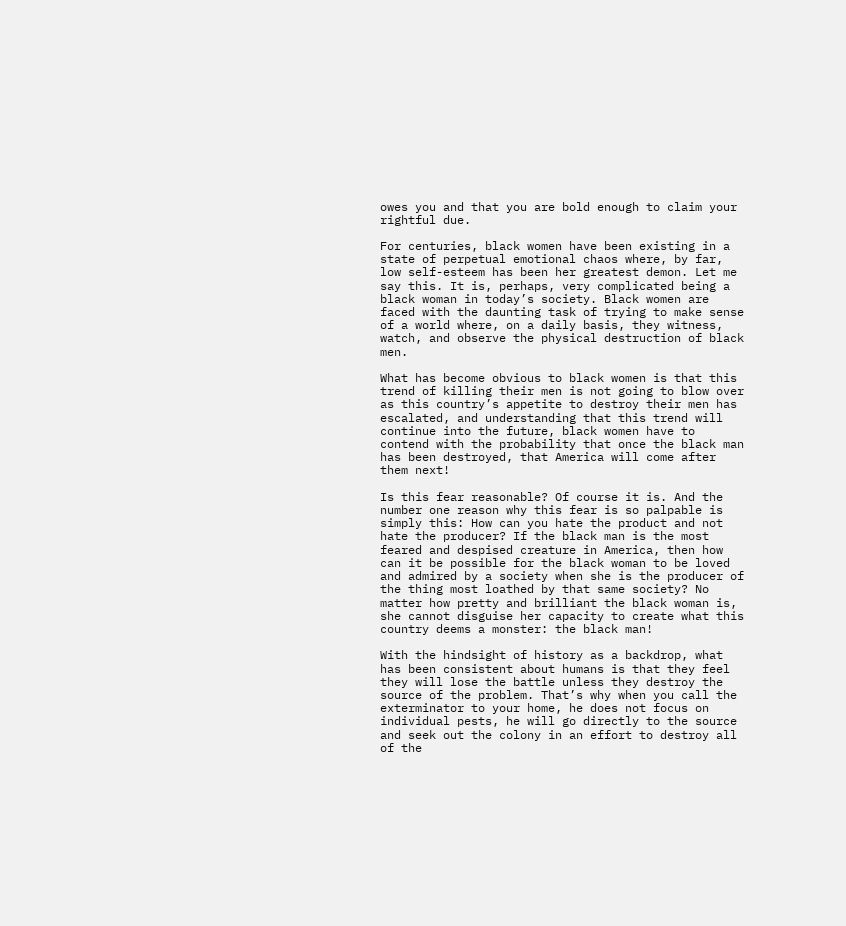owes you and that you are bold enough to claim your rightful due.

For centuries, black women have been existing in a state of perpetual emotional chaos where, by far, low self-esteem has been her greatest demon. Let me say this. It is, perhaps, very complicated being a black woman in today’s society. Black women are faced with the daunting task of trying to make sense of a world where, on a daily basis, they witness, watch, and observe the physical destruction of black men.

What has become obvious to black women is that this trend of killing their men is not going to blow over as this country’s appetite to destroy their men has escalated, and understanding that this trend will continue into the future, black women have to contend with the probability that once the black man has been destroyed, that America will come after them next!

Is this fear reasonable? Of course it is. And the number one reason why this fear is so palpable is simply this: How can you hate the product and not hate the producer? If the black man is the most feared and despised creature in America, then how can it be possible for the black woman to be loved and admired by a society when she is the producer of the thing most loathed by that same society? No matter how pretty and brilliant the black woman is, she cannot disguise her capacity to create what this country deems a monster: the black man!

With the hindsight of history as a backdrop, what has been consistent about humans is that they feel they will lose the battle unless they destroy the source of the problem. That’s why when you call the exterminator to your home, he does not focus on individual pests, he will go directly to the source and seek out the colony in an effort to destroy all of the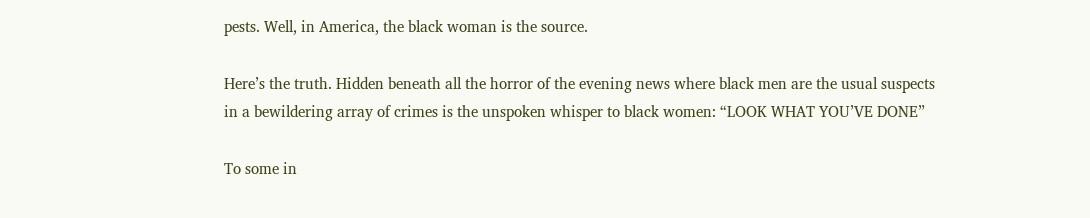pests. Well, in America, the black woman is the source.

Here’s the truth. Hidden beneath all the horror of the evening news where black men are the usual suspects in a bewildering array of crimes is the unspoken whisper to black women: “LOOK WHAT YOU’VE DONE”

To some in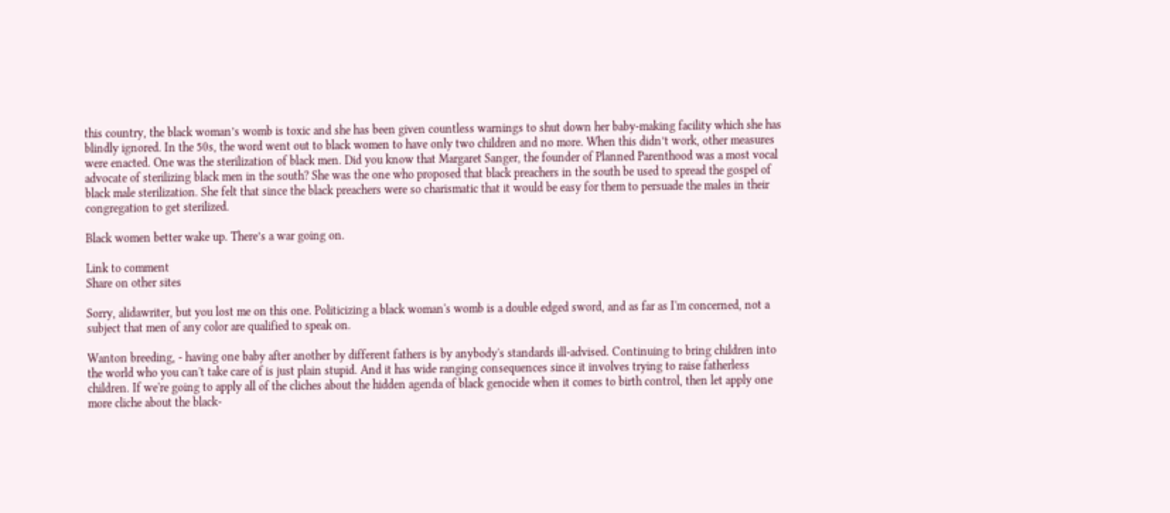this country, the black woman’s womb is toxic and she has been given countless warnings to shut down her baby-making facility which she has blindly ignored. In the 50s, the word went out to black women to have only two children and no more. When this didn’t work, other measures were enacted. One was the sterilization of black men. Did you know that Margaret Sanger, the founder of Planned Parenthood was a most vocal advocate of sterilizing black men in the south? She was the one who proposed that black preachers in the south be used to spread the gospel of black male sterilization. She felt that since the black preachers were so charismatic that it would be easy for them to persuade the males in their congregation to get sterilized.

Black women better wake up. There’s a war going on.

Link to comment
Share on other sites

Sorry, alidawriter, but you lost me on this one. Politicizing a black woman's womb is a double edged sword, and as far as I'm concerned, not a subject that men of any color are qualified to speak on.

Wanton breeding, - having one baby after another by different fathers is by anybody's standards ill-advised. Continuing to bring children into the world who you can't take care of is just plain stupid. And it has wide ranging consequences since it involves trying to raise fatherless children. If we're going to apply all of the cliches about the hidden agenda of black genocide when it comes to birth control, then let apply one more cliche about the black-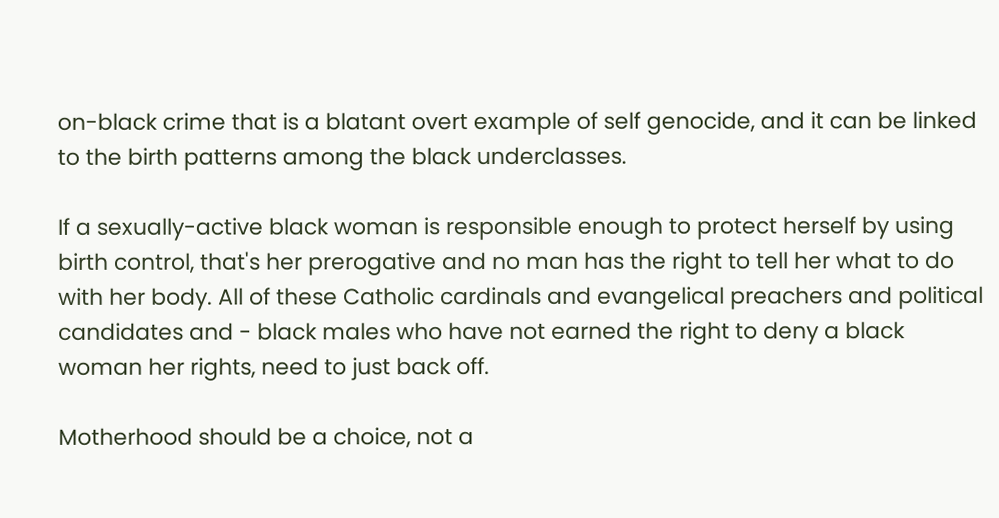on-black crime that is a blatant overt example of self genocide, and it can be linked to the birth patterns among the black underclasses.

If a sexually-active black woman is responsible enough to protect herself by using birth control, that's her prerogative and no man has the right to tell her what to do with her body. All of these Catholic cardinals and evangelical preachers and political candidates and - black males who have not earned the right to deny a black woman her rights, need to just back off.

Motherhood should be a choice, not a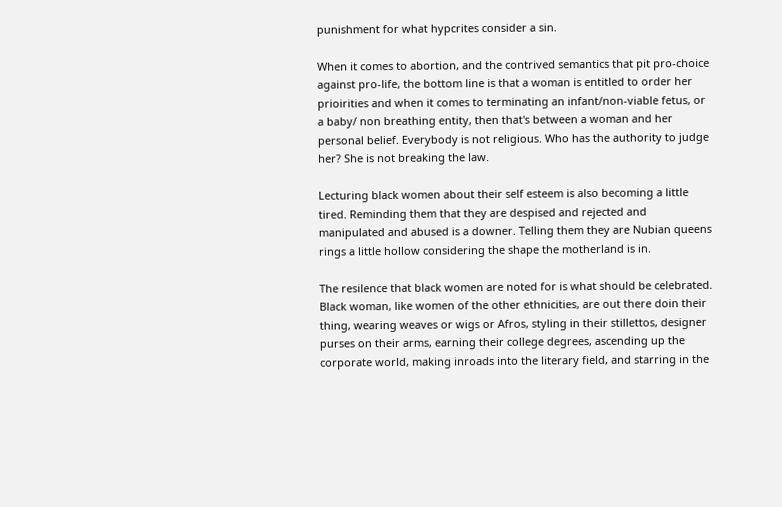punishment for what hypcrites consider a sin.

When it comes to abortion, and the contrived semantics that pit pro-choice against pro-life, the bottom line is that a woman is entitled to order her prioirities and when it comes to terminating an infant/non-viable fetus, or a baby/ non breathing entity, then that's between a woman and her personal belief. Everybody is not religious. Who has the authority to judge her? She is not breaking the law.

Lecturing black women about their self esteem is also becoming a little tired. Reminding them that they are despised and rejected and manipulated and abused is a downer. Telling them they are Nubian queens rings a little hollow considering the shape the motherland is in.

The resilence that black women are noted for is what should be celebrated. Black woman, like women of the other ethnicities, are out there doin their thing, wearing weaves or wigs or Afros, styling in their stillettos, designer purses on their arms, earning their college degrees, ascending up the corporate world, making inroads into the literary field, and starring in the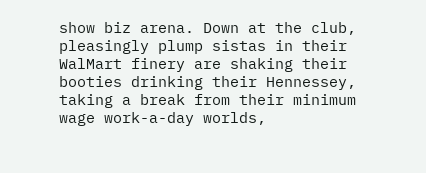show biz arena. Down at the club, pleasingly plump sistas in their WalMart finery are shaking their booties drinking their Hennessey, taking a break from their minimum wage work-a-day worlds,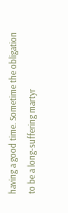having a good time. Sometime the obligation to be a long-suffering martyr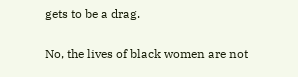gets to be a drag.

No, the lives of black women are not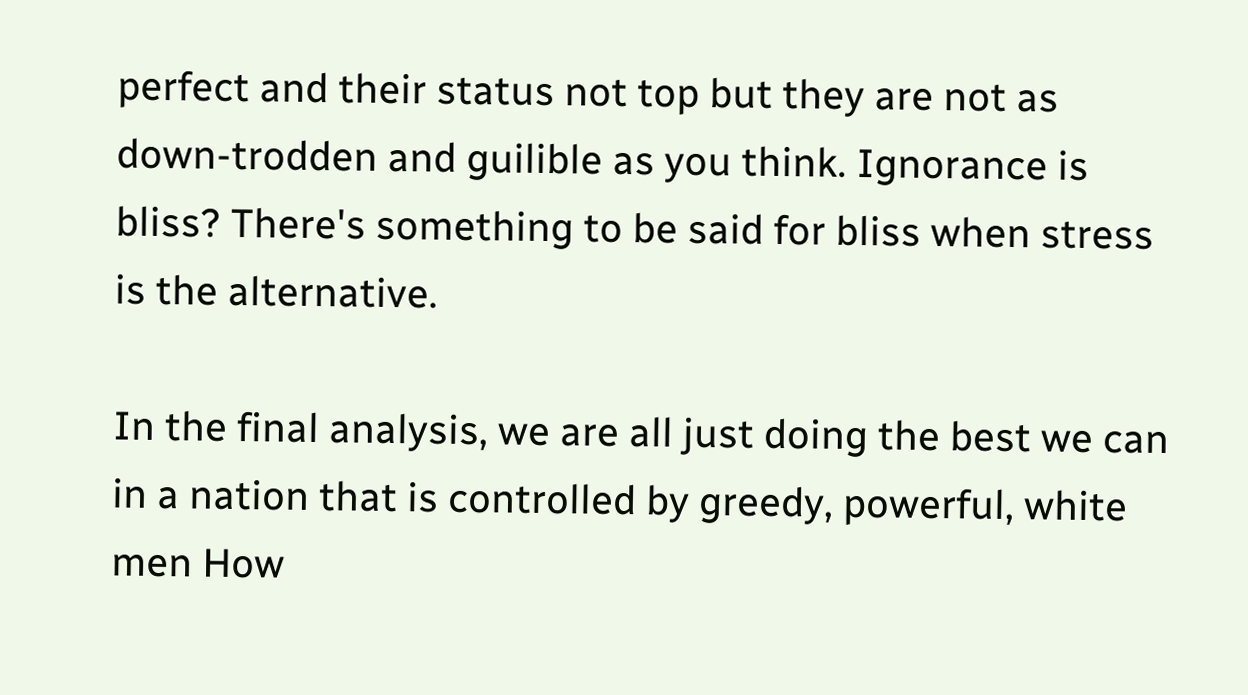perfect and their status not top but they are not as down-trodden and guilible as you think. Ignorance is bliss? There's something to be said for bliss when stress is the alternative.

In the final analysis, we are all just doing the best we can in a nation that is controlled by greedy, powerful, white men How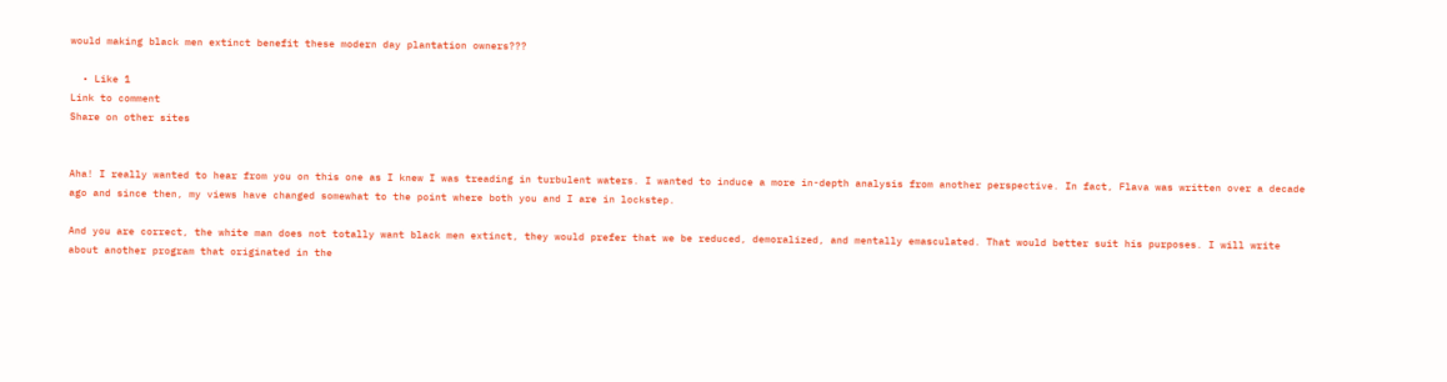would making black men extinct benefit these modern day plantation owners???

  • Like 1
Link to comment
Share on other sites


Aha! I really wanted to hear from you on this one as I knew I was treading in turbulent waters. I wanted to induce a more in-depth analysis from another perspective. In fact, Flava was written over a decade ago and since then, my views have changed somewhat to the point where both you and I are in lockstep.

And you are correct, the white man does not totally want black men extinct, they would prefer that we be reduced, demoralized, and mentally emasculated. That would better suit his purposes. I will write about another program that originated in the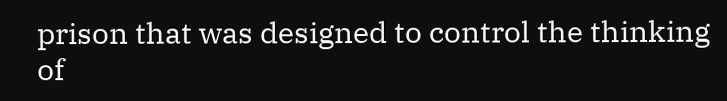prison that was designed to control the thinking of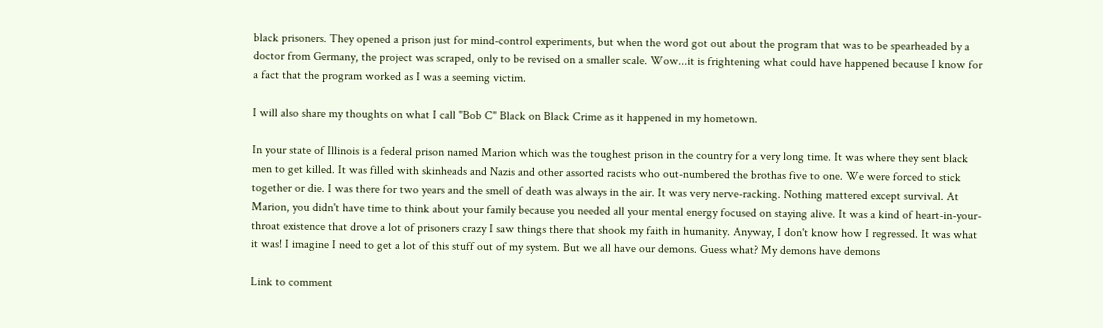black prisoners. They opened a prison just for mind-control experiments, but when the word got out about the program that was to be spearheaded by a doctor from Germany, the project was scraped, only to be revised on a smaller scale. Wow...it is frightening what could have happened because I know for a fact that the program worked as I was a seeming victim.

I will also share my thoughts on what I call "Bob C" Black on Black Crime as it happened in my hometown.

In your state of Illinois is a federal prison named Marion which was the toughest prison in the country for a very long time. It was where they sent black men to get killed. It was filled with skinheads and Nazis and other assorted racists who out-numbered the brothas five to one. We were forced to stick together or die. I was there for two years and the smell of death was always in the air. It was very nerve-racking. Nothing mattered except survival. At Marion, you didn't have time to think about your family because you needed all your mental energy focused on staying alive. It was a kind of heart-in-your-throat existence that drove a lot of prisoners crazy I saw things there that shook my faith in humanity. Anyway, I don't know how I regressed. It was what it was! I imagine I need to get a lot of this stuff out of my system. But we all have our demons. Guess what? My demons have demons

Link to comment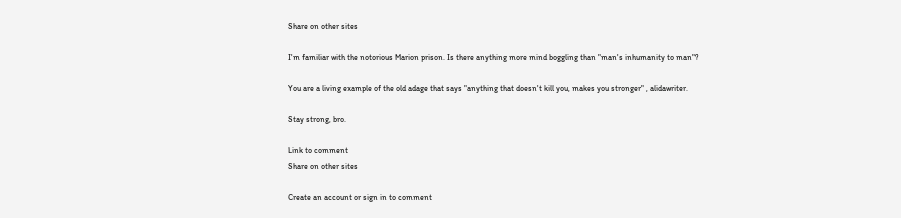Share on other sites

I'm familiar with the notorious Marion prison. Is there anything more mind boggling than "man's inhumanity to man"?

You are a living example of the old adage that says "anything that doesn't kill you, makes you stronger" , alidawriter.

Stay strong, bro.

Link to comment
Share on other sites

Create an account or sign in to comment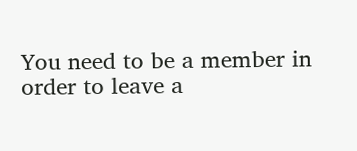You need to be a member in order to leave a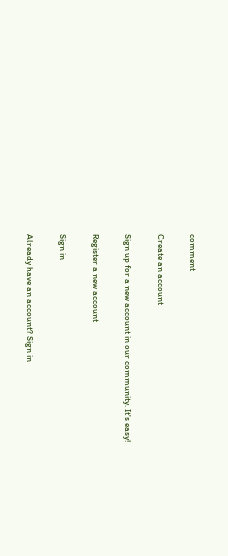comment

Create an account

Sign up for a new account in our community. It's easy!

Register a new account

Sign in

Already have an account? Sign in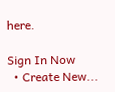here.

Sign In Now
  • Create New...